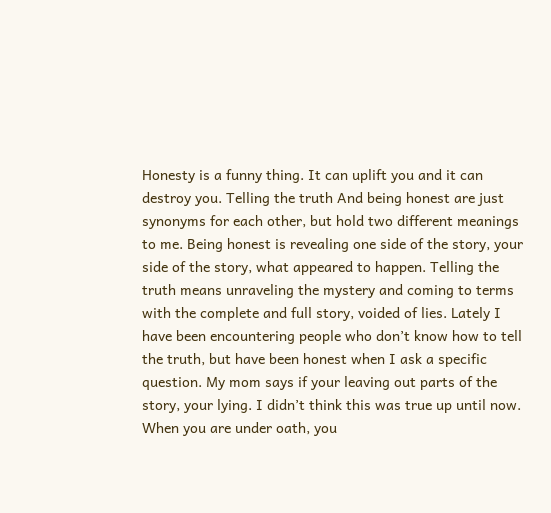Honesty is a funny thing. It can uplift you and it can destroy you. Telling the truth And being honest are just synonyms for each other, but hold two different meanings to me. Being honest is revealing one side of the story, your side of the story, what appeared to happen. Telling the truth means unraveling the mystery and coming to terms with the complete and full story, voided of lies. Lately I have been encountering people who don’t know how to tell the truth, but have been honest when I ask a specific question. My mom says if your leaving out parts of the story, your lying. I didn’t think this was true up until now. When you are under oath, you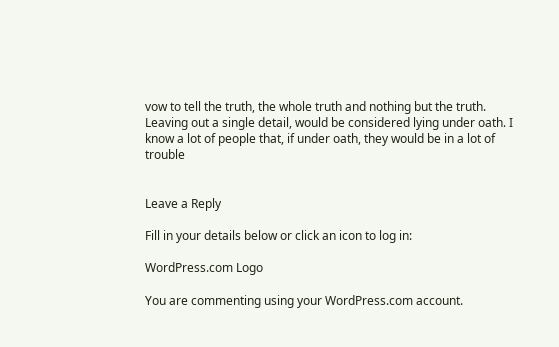vow to tell the truth, the whole truth and nothing but the truth. Leaving out a single detail, would be considered lying under oath. I know a lot of people that, if under oath, they would be in a lot of trouble


Leave a Reply

Fill in your details below or click an icon to log in:

WordPress.com Logo

You are commenting using your WordPress.com account.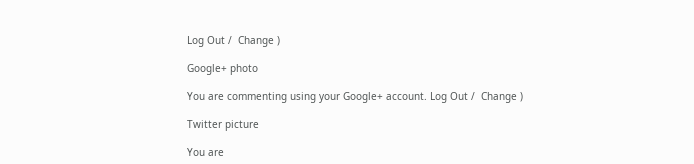Log Out /  Change )

Google+ photo

You are commenting using your Google+ account. Log Out /  Change )

Twitter picture

You are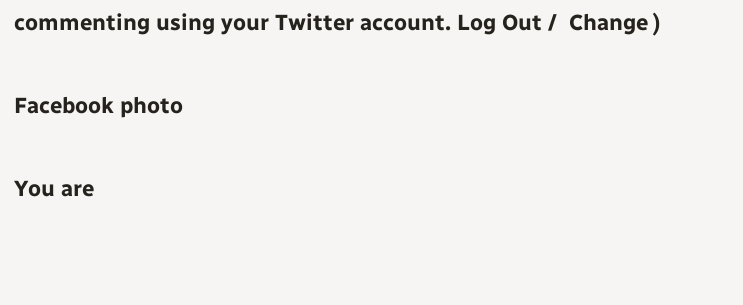commenting using your Twitter account. Log Out /  Change )

Facebook photo

You are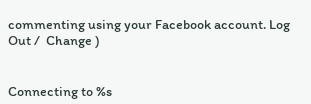commenting using your Facebook account. Log Out /  Change )


Connecting to %s